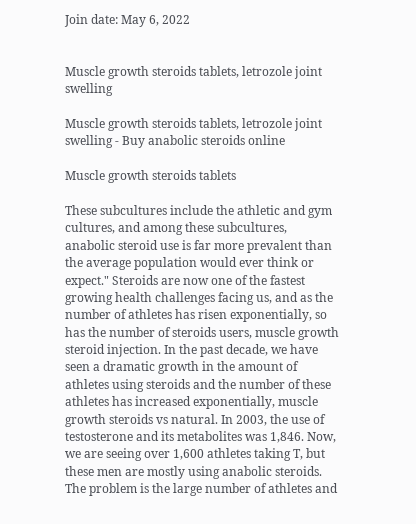Join date: May 6, 2022


Muscle growth steroids tablets, letrozole joint swelling

Muscle growth steroids tablets, letrozole joint swelling - Buy anabolic steroids online

Muscle growth steroids tablets

These subcultures include the athletic and gym cultures, and among these subcultures, anabolic steroid use is far more prevalent than the average population would ever think or expect." Steroids are now one of the fastest growing health challenges facing us, and as the number of athletes has risen exponentially, so has the number of steroids users, muscle growth steroid injection. In the past decade, we have seen a dramatic growth in the amount of athletes using steroids and the number of these athletes has increased exponentially, muscle growth steroids vs natural. In 2003, the use of testosterone and its metabolites was 1,846. Now, we are seeing over 1,600 athletes taking T, but these men are mostly using anabolic steroids. The problem is the large number of athletes and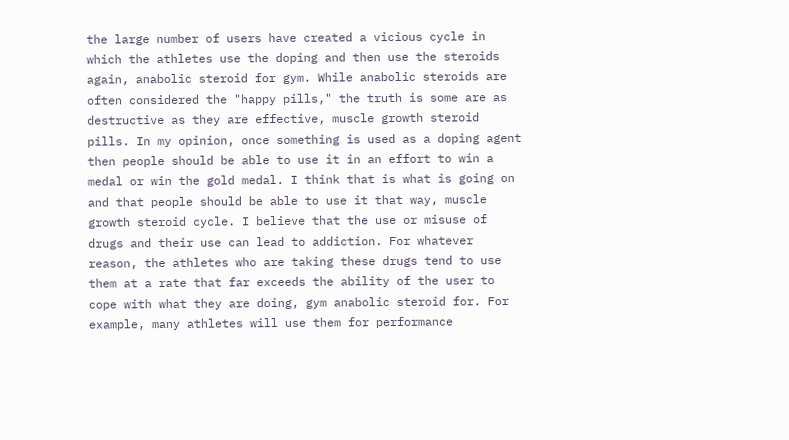the large number of users have created a vicious cycle in which the athletes use the doping and then use the steroids again, anabolic steroid for gym. While anabolic steroids are often considered the "happy pills," the truth is some are as destructive as they are effective, muscle growth steroid pills. In my opinion, once something is used as a doping agent then people should be able to use it in an effort to win a medal or win the gold medal. I think that is what is going on and that people should be able to use it that way, muscle growth steroid cycle. I believe that the use or misuse of drugs and their use can lead to addiction. For whatever reason, the athletes who are taking these drugs tend to use them at a rate that far exceeds the ability of the user to cope with what they are doing, gym anabolic steroid for. For example, many athletes will use them for performance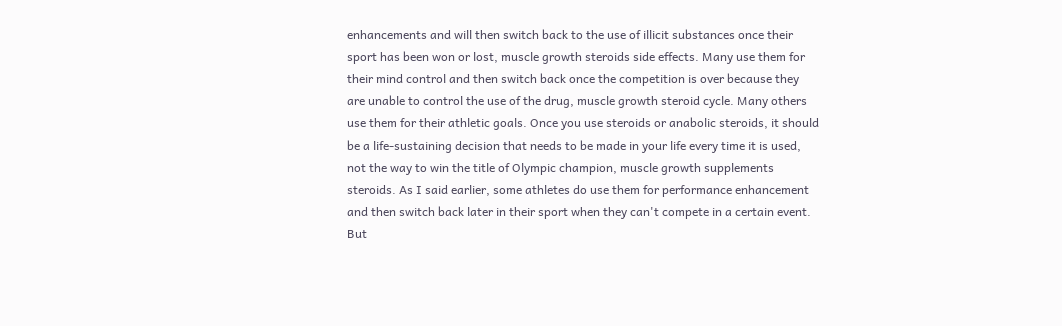enhancements and will then switch back to the use of illicit substances once their sport has been won or lost, muscle growth steroids side effects. Many use them for their mind control and then switch back once the competition is over because they are unable to control the use of the drug, muscle growth steroid cycle. Many others use them for their athletic goals. Once you use steroids or anabolic steroids, it should be a life-sustaining decision that needs to be made in your life every time it is used, not the way to win the title of Olympic champion, muscle growth supplements steroids. As I said earlier, some athletes do use them for performance enhancement and then switch back later in their sport when they can't compete in a certain event. But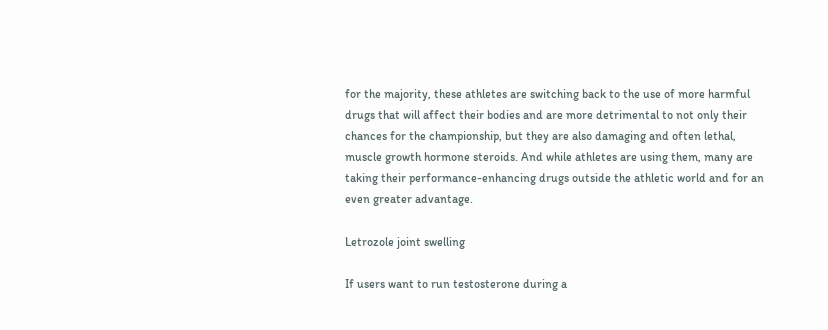for the majority, these athletes are switching back to the use of more harmful drugs that will affect their bodies and are more detrimental to not only their chances for the championship, but they are also damaging and often lethal, muscle growth hormone steroids. And while athletes are using them, many are taking their performance-enhancing drugs outside the athletic world and for an even greater advantage.

Letrozole joint swelling

If users want to run testosterone during a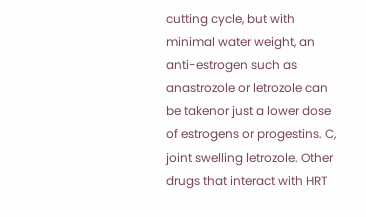cutting cycle, but with minimal water weight, an anti-estrogen such as anastrozole or letrozole can be takenor just a lower dose of estrogens or progestins. C, joint swelling letrozole. Other drugs that interact with HRT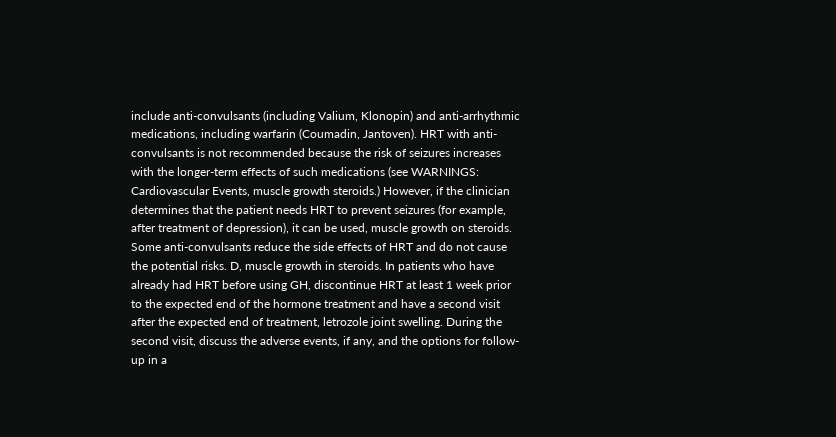include anti-convulsants (including Valium, Klonopin) and anti-arrhythmic medications, including warfarin (Coumadin, Jantoven). HRT with anti-convulsants is not recommended because the risk of seizures increases with the longer-term effects of such medications (see WARNINGS: Cardiovascular Events, muscle growth steroids.) However, if the clinician determines that the patient needs HRT to prevent seizures (for example, after treatment of depression), it can be used, muscle growth on steroids. Some anti-convulsants reduce the side effects of HRT and do not cause the potential risks. D, muscle growth in steroids. In patients who have already had HRT before using GH, discontinue HRT at least 1 week prior to the expected end of the hormone treatment and have a second visit after the expected end of treatment, letrozole joint swelling. During the second visit, discuss the adverse events, if any, and the options for follow-up in a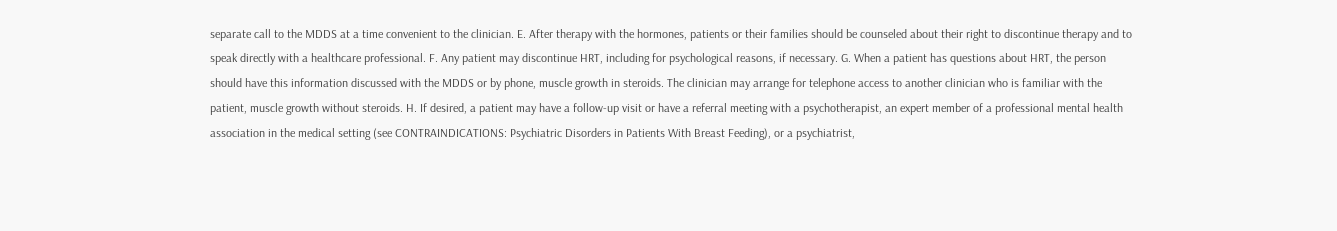separate call to the MDDS at a time convenient to the clinician. E. After therapy with the hormones, patients or their families should be counseled about their right to discontinue therapy and to speak directly with a healthcare professional. F. Any patient may discontinue HRT, including for psychological reasons, if necessary. G. When a patient has questions about HRT, the person should have this information discussed with the MDDS or by phone, muscle growth in steroids. The clinician may arrange for telephone access to another clinician who is familiar with the patient, muscle growth without steroids. H. If desired, a patient may have a follow-up visit or have a referral meeting with a psychotherapist, an expert member of a professional mental health association in the medical setting (see CONTRAINDICATIONS: Psychiatric Disorders in Patients With Breast Feeding), or a psychiatrist,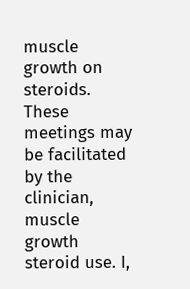muscle growth on steroids. These meetings may be facilitated by the clinician, muscle growth steroid use. I,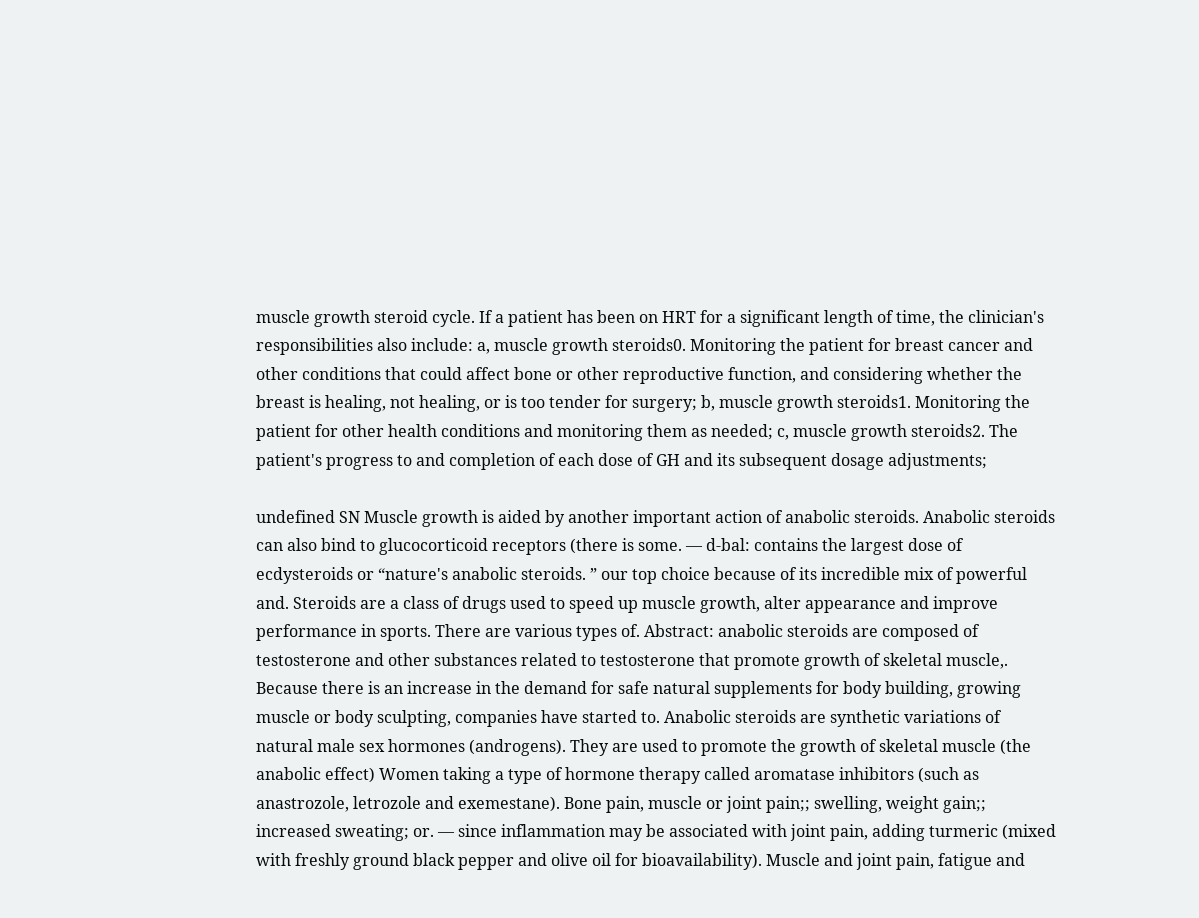muscle growth steroid cycle. If a patient has been on HRT for a significant length of time, the clinician's responsibilities also include: a, muscle growth steroids0. Monitoring the patient for breast cancer and other conditions that could affect bone or other reproductive function, and considering whether the breast is healing, not healing, or is too tender for surgery; b, muscle growth steroids1. Monitoring the patient for other health conditions and monitoring them as needed; c, muscle growth steroids2. The patient's progress to and completion of each dose of GH and its subsequent dosage adjustments;

undefined SN Muscle growth is aided by another important action of anabolic steroids. Anabolic steroids can also bind to glucocorticoid receptors (there is some. — d-bal: contains the largest dose of ecdysteroids or “nature's anabolic steroids. ” our top choice because of its incredible mix of powerful and. Steroids are a class of drugs used to speed up muscle growth, alter appearance and improve performance in sports. There are various types of. Abstract: anabolic steroids are composed of testosterone and other substances related to testosterone that promote growth of skeletal muscle,. Because there is an increase in the demand for safe natural supplements for body building, growing muscle or body sculpting, companies have started to. Anabolic steroids are synthetic variations of natural male sex hormones (androgens). They are used to promote the growth of skeletal muscle (the anabolic effect) Women taking a type of hormone therapy called aromatase inhibitors (such as anastrozole, letrozole and exemestane). Bone pain, muscle or joint pain;; swelling, weight gain;; increased sweating; or. — since inflammation may be associated with joint pain, adding turmeric (mixed with freshly ground black pepper and olive oil for bioavailability). Muscle and joint pain, fatigue and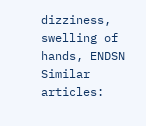dizziness, swelling of hands, ENDSN Similar articles: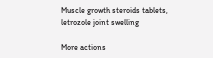Muscle growth steroids tablets, letrozole joint swelling

More actions